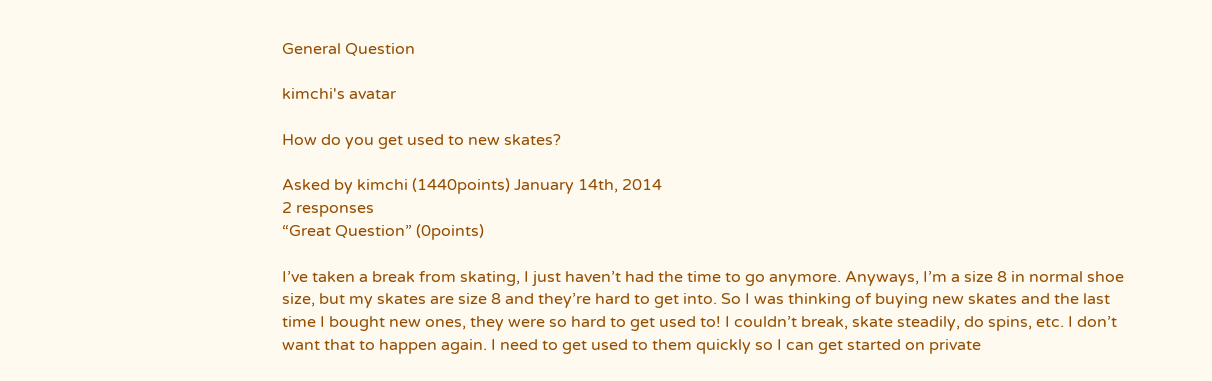General Question

kimchi's avatar

How do you get used to new skates?

Asked by kimchi (1440points) January 14th, 2014
2 responses
“Great Question” (0points)

I’ve taken a break from skating, I just haven’t had the time to go anymore. Anyways, I’m a size 8 in normal shoe size, but my skates are size 8 and they’re hard to get into. So I was thinking of buying new skates and the last time I bought new ones, they were so hard to get used to! I couldn’t break, skate steadily, do spins, etc. I don’t want that to happen again. I need to get used to them quickly so I can get started on private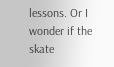lessons. Or I wonder if the skate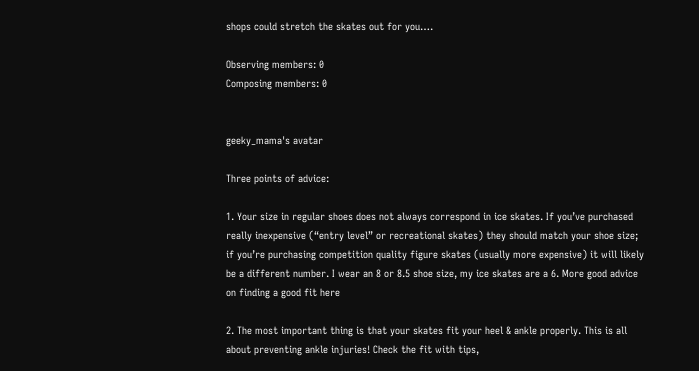shops could stretch the skates out for you….

Observing members: 0
Composing members: 0


geeky_mama's avatar

Three points of advice:

1. Your size in regular shoes does not always correspond in ice skates. If you’ve purchased really inexpensive (“entry level” or recreational skates) they should match your shoe size; if you’re purchasing competition quality figure skates (usually more expensive) it will likely be a different number. I wear an 8 or 8.5 shoe size, my ice skates are a 6. More good advice on finding a good fit here

2. The most important thing is that your skates fit your heel & ankle properly. This is all about preventing ankle injuries! Check the fit with tips,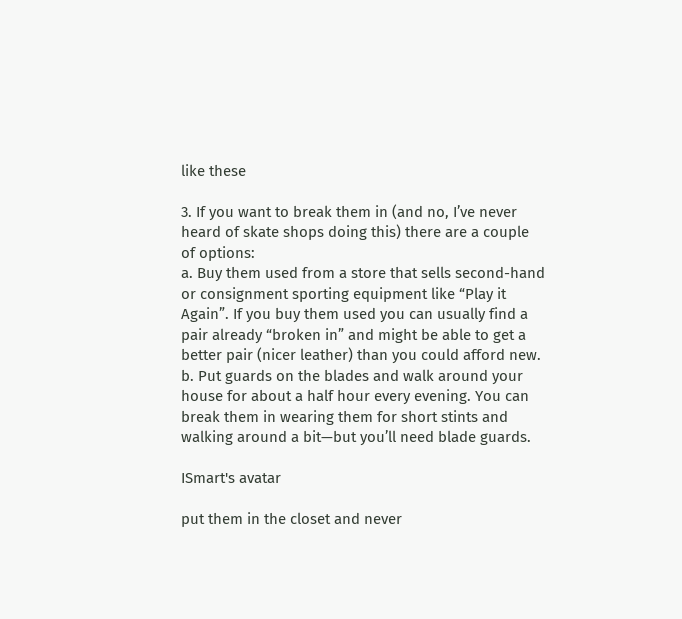like these

3. If you want to break them in (and no, I’ve never heard of skate shops doing this) there are a couple of options:
a. Buy them used from a store that sells second-hand or consignment sporting equipment like “Play it Again”. If you buy them used you can usually find a pair already “broken in” and might be able to get a better pair (nicer leather) than you could afford new.
b. Put guards on the blades and walk around your house for about a half hour every evening. You can break them in wearing them for short stints and walking around a bit—but you’ll need blade guards.

ISmart's avatar

put them in the closet and never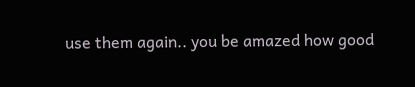use them again.. you be amazed how good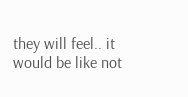they will feel.. it would be like not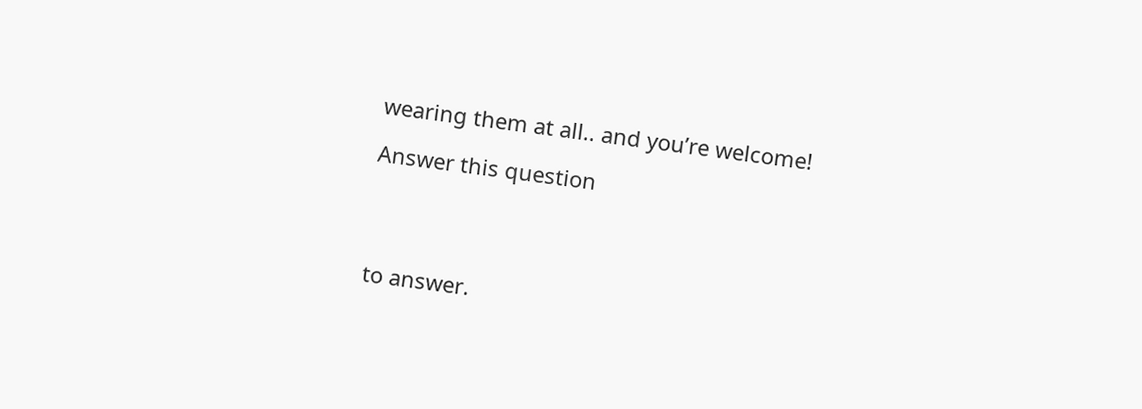wearing them at all.. and you’re welcome!

Answer this question




to answer.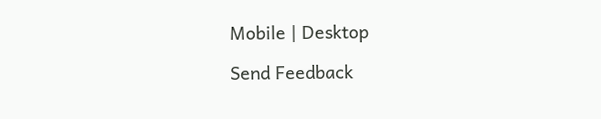Mobile | Desktop

Send Feedback